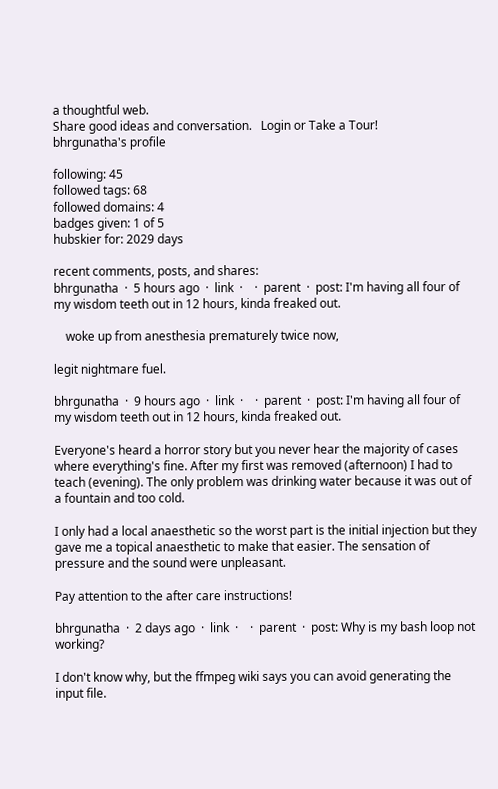a thoughtful web.
Share good ideas and conversation.   Login or Take a Tour!
bhrgunatha's profile

following: 45
followed tags: 68
followed domains: 4
badges given: 1 of 5
hubskier for: 2029 days

recent comments, posts, and shares:
bhrgunatha  ·  5 hours ago  ·  link  ·    ·  parent  ·  post: I'm having all four of my wisdom teeth out in 12 hours, kinda freaked out.

    woke up from anesthesia prematurely twice now,

legit nightmare fuel.

bhrgunatha  ·  9 hours ago  ·  link  ·    ·  parent  ·  post: I'm having all four of my wisdom teeth out in 12 hours, kinda freaked out.

Everyone's heard a horror story but you never hear the majority of cases where everything's fine. After my first was removed (afternoon) I had to teach (evening). The only problem was drinking water because it was out of a fountain and too cold.

I only had a local anaesthetic so the worst part is the initial injection but they gave me a topical anaesthetic to make that easier. The sensation of pressure and the sound were unpleasant.

Pay attention to the after care instructions!

bhrgunatha  ·  2 days ago  ·  link  ·    ·  parent  ·  post: Why is my bash loop not working?

I don't know why, but the ffmpeg wiki says you can avoid generating the input file.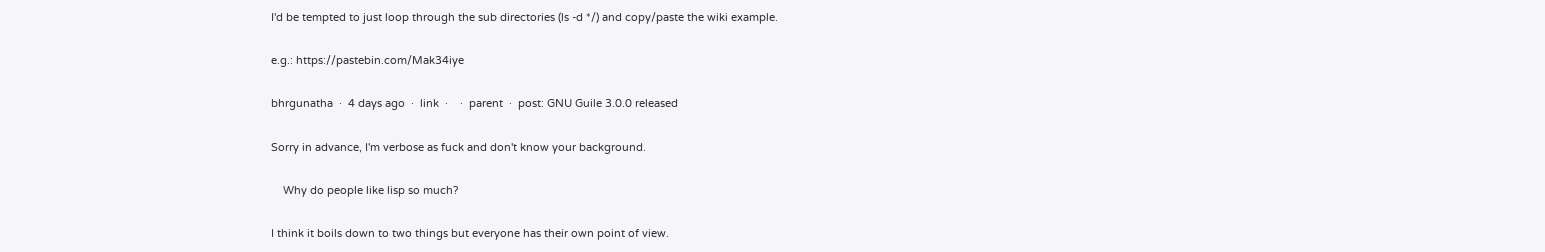I'd be tempted to just loop through the sub directories (ls -d */) and copy/paste the wiki example.

e.g.: https://pastebin.com/Mak34iye

bhrgunatha  ·  4 days ago  ·  link  ·    ·  parent  ·  post: GNU Guile 3.0.0 released

Sorry in advance, I'm verbose as fuck and don't know your background.

    Why do people like lisp so much?

I think it boils down to two things but everyone has their own point of view.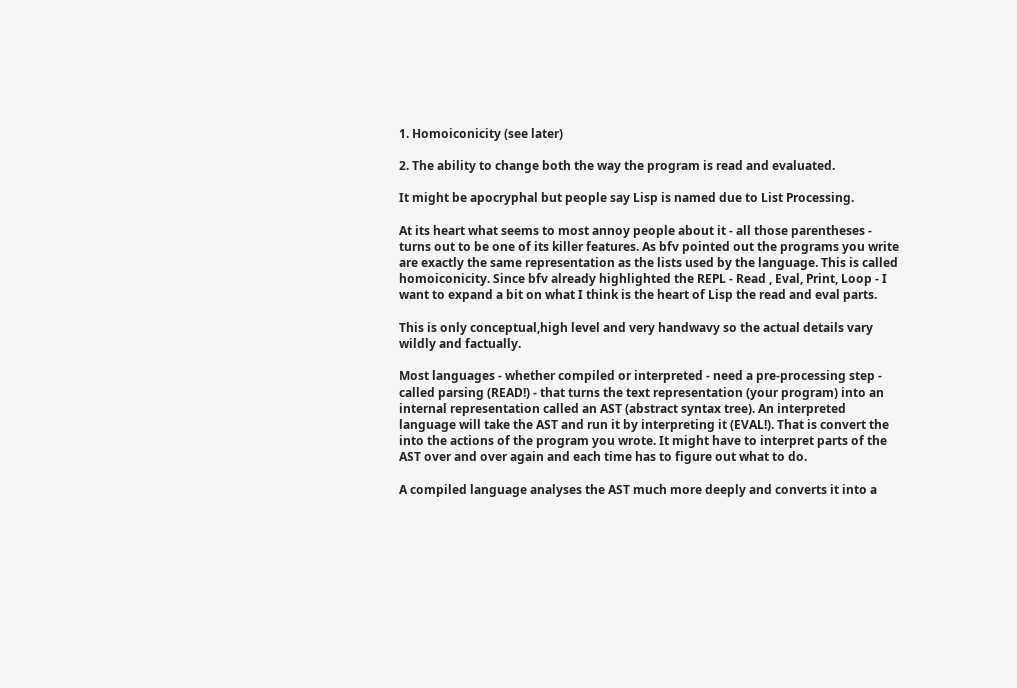1. Homoiconicity (see later)

2. The ability to change both the way the program is read and evaluated.

It might be apocryphal but people say Lisp is named due to List Processing.

At its heart what seems to most annoy people about it - all those parentheses - turns out to be one of its killer features. As bfv pointed out the programs you write are exactly the same representation as the lists used by the language. This is called homoiconicity. Since bfv already highlighted the REPL - Read , Eval, Print, Loop - I want to expand a bit on what I think is the heart of Lisp the read and eval parts.

This is only conceptual,high level and very handwavy so the actual details vary wildly and factually.

Most languages - whether compiled or interpreted - need a pre-processing step - called parsing (READ!) - that turns the text representation (your program) into an internal representation called an AST (abstract syntax tree). An interpreted language will take the AST and run it by interpreting it (EVAL!). That is convert the into the actions of the program you wrote. It might have to interpret parts of the AST over and over again and each time has to figure out what to do.

A compiled language analyses the AST much more deeply and converts it into a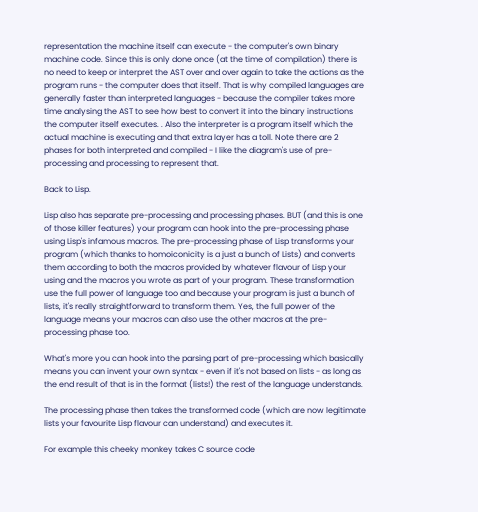representation the machine itself can execute - the computer's own binary machine code. Since this is only done once (at the time of compilation) there is no need to keep or interpret the AST over and over again to take the actions as the program runs - the computer does that itself. That is why compiled languages are generally faster than interpreted languages - because the compiler takes more time analysing the AST to see how best to convert it into the binary instructions the computer itself executes. . Also the interpreter is a program itself which the actual machine is executing and that extra layer has a toll. Note there are 2 phases for both interpreted and compiled - I like the diagram's use of pre-processing and processing to represent that.

Back to Lisp.

Lisp also has separate pre-processing and processing phases. BUT (and this is one of those killer features) your program can hook into the pre-processing phase using Lisp's infamous macros. The pre-processing phase of Lisp transforms your program (which thanks to homoiconicity is a just a bunch of Lists) and converts them according to both the macros provided by whatever flavour of Lisp your using and the macros you wrote as part of your program. These transformation use the full power of language too and because your program is just a bunch of lists, it's really straightforward to transform them. Yes, the full power of the language means your macros can also use the other macros at the pre-processing phase too.

What's more you can hook into the parsing part of pre-processing which basically means you can invent your own syntax - even if it's not based on lists - as long as the end result of that is in the format (lists!) the rest of the language understands.

The processing phase then takes the transformed code (which are now legitimate lists your favourite Lisp flavour can understand) and executes it.

For example this cheeky monkey takes C source code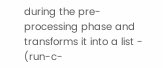during the pre-processing phase and transforms it into a list - (run-c-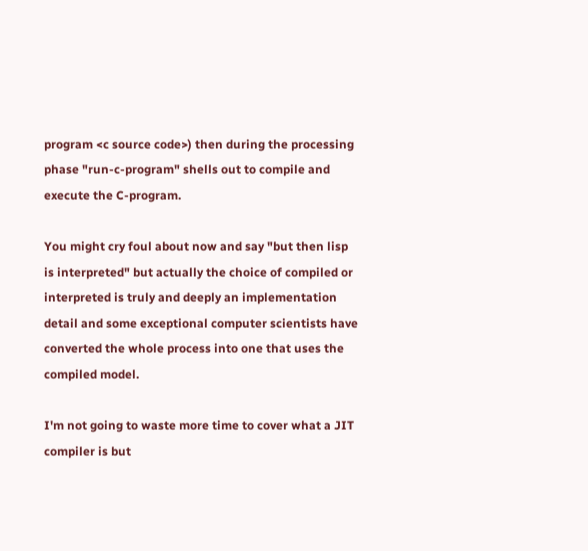program <c source code>) then during the processing phase "run-c-program" shells out to compile and execute the C-program.

You might cry foul about now and say "but then lisp is interpreted" but actually the choice of compiled or interpreted is truly and deeply an implementation detail and some exceptional computer scientists have converted the whole process into one that uses the compiled model.

I'm not going to waste more time to cover what a JIT compiler is but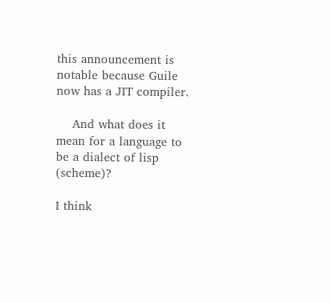this announcement is notable because Guile now has a JIT compiler.

    And what does it mean for a language to be a dialect of lisp (scheme)?

I think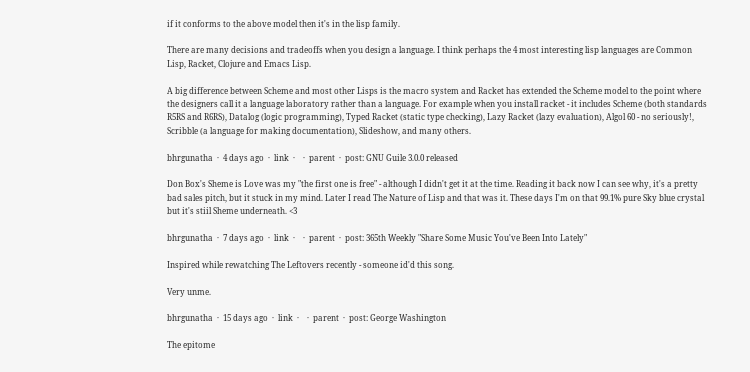if it conforms to the above model then it's in the lisp family.

There are many decisions and tradeoffs when you design a language. I think perhaps the 4 most interesting lisp languages are Common Lisp, Racket, Clojure and Emacs Lisp.

A big difference between Scheme and most other Lisps is the macro system and Racket has extended the Scheme model to the point where the designers call it a language laboratory rather than a language. For example when you install racket - it includes Scheme (both standards R5RS and R6RS), Datalog (logic programming), Typed Racket (static type checking), Lazy Racket (lazy evaluation), Algol 60 - no seriously!, Scribble (a language for making documentation), Slideshow, and many others.

bhrgunatha  ·  4 days ago  ·  link  ·    ·  parent  ·  post: GNU Guile 3.0.0 released

Don Box's Sheme is Love was my "the first one is free" - although I didn't get it at the time. Reading it back now I can see why, it's a pretty bad sales pitch, but it stuck in my mind. Later I read The Nature of Lisp and that was it. These days I'm on that 99.1% pure Sky blue crystal but it's stiil Sheme underneath. <3

bhrgunatha  ·  7 days ago  ·  link  ·    ·  parent  ·  post: 365th Weekly "Share Some Music You've Been Into Lately"

Inspired while rewatching The Leftovers recently - someone id'd this song.

Very unme.

bhrgunatha  ·  15 days ago  ·  link  ·    ·  parent  ·  post: George Washington

The epitome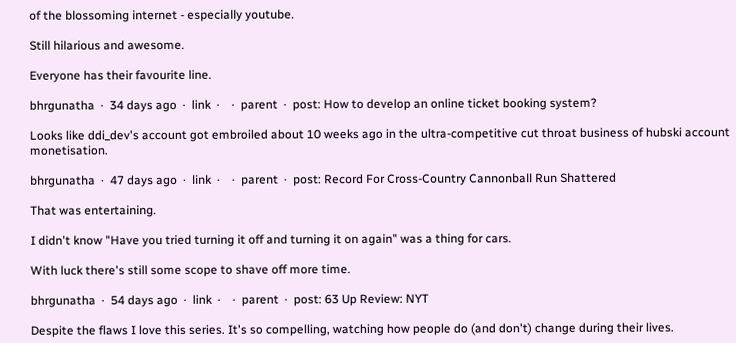of the blossoming internet - especially youtube.

Still hilarious and awesome.

Everyone has their favourite line.

bhrgunatha  ·  34 days ago  ·  link  ·    ·  parent  ·  post: How to develop an online ticket booking system?

Looks like ddi_dev's account got embroiled about 10 weeks ago in the ultra-competitive cut throat business of hubski account monetisation.

bhrgunatha  ·  47 days ago  ·  link  ·    ·  parent  ·  post: Record For Cross-Country Cannonball Run Shattered

That was entertaining.

I didn't know "Have you tried turning it off and turning it on again" was a thing for cars.

With luck there's still some scope to shave off more time.

bhrgunatha  ·  54 days ago  ·  link  ·    ·  parent  ·  post: 63 Up Review: NYT

Despite the flaws I love this series. It's so compelling, watching how people do (and don't) change during their lives.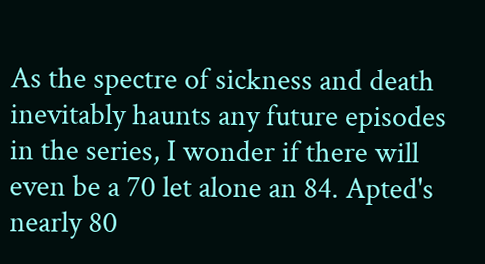As the spectre of sickness and death inevitably haunts any future episodes in the series, I wonder if there will even be a 70 let alone an 84. Apted's nearly 80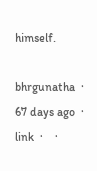himself.

bhrgunatha  ·  67 days ago  ·  link  ·    ·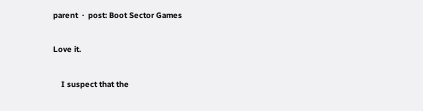parent  ·  post: Boot Sector Games

Love it.

    I suspect that the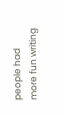people had more fun writing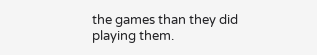the games than they did playing them.